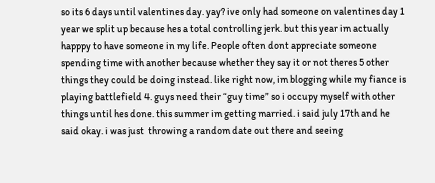so its 6 days until valentines day. yay? ive only had someone on valentines day 1 year we split up because hes a total controlling jerk. but this year im actually happpy to have someone in my life. People often dont appreciate someone spending time with another because whether they say it or not theres 5 other things they could be doing instead. like right now, im blogging while my fiance is playing battlefield 4. guys need their “guy time” so i occupy myself with other things until hes done. this summer im getting married. i said july 17th and he said okay. i was just  throwing a random date out there and seeing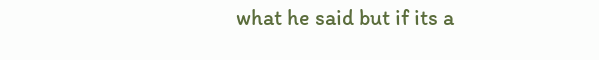what he said but if its a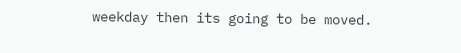weekday then its going to be moved.